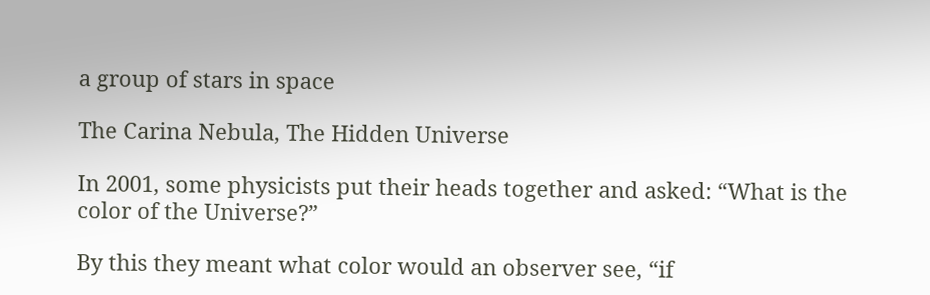a group of stars in space

The Carina Nebula, The Hidden Universe

In 2001, some physicists put their heads together and asked: “What is the color of the Universe?”

By this they meant what color would an observer see, “if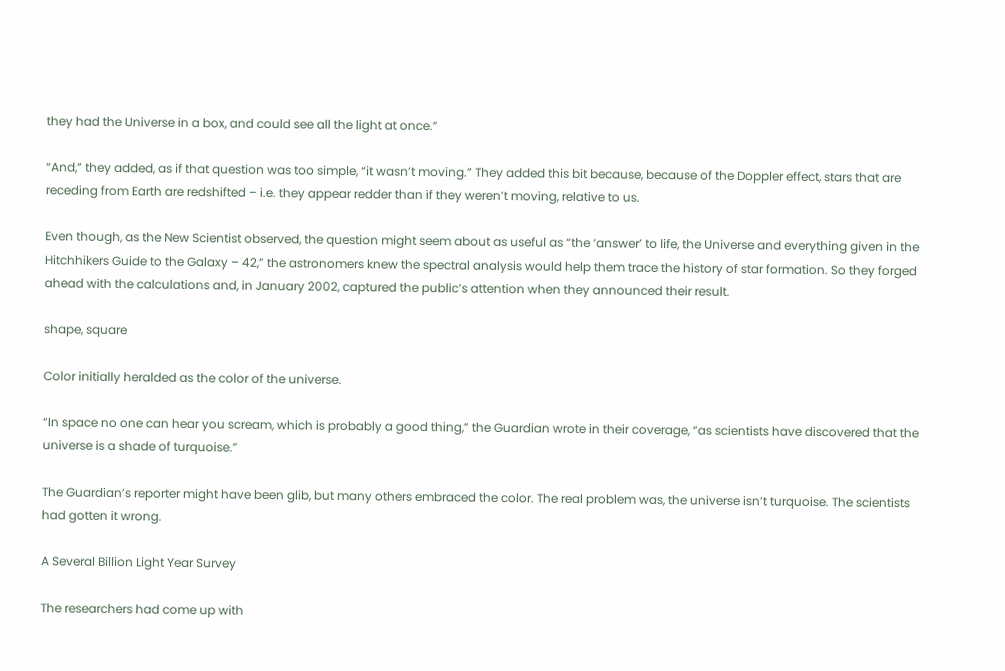they had the Universe in a box, and could see all the light at once.”

“And,” they added, as if that question was too simple, “it wasn’t moving.” They added this bit because, because of the Doppler effect, stars that are receding from Earth are redshifted – i.e. they appear redder than if they weren’t moving, relative to us.

Even though, as the New Scientist observed, the question might seem about as useful as “the ‘answer’ to life, the Universe and everything given in the Hitchhikers Guide to the Galaxy – 42,” the astronomers knew the spectral analysis would help them trace the history of star formation. So they forged ahead with the calculations and, in January 2002, captured the public’s attention when they announced their result.

shape, square

Color initially heralded as the color of the universe.

“In space no one can hear you scream, which is probably a good thing,” the Guardian wrote in their coverage, “as scientists have discovered that the universe is a shade of turquoise.”

The Guardian’s reporter might have been glib, but many others embraced the color. The real problem was, the universe isn’t turquoise. The scientists had gotten it wrong.

A Several Billion Light Year Survey

The researchers had come up with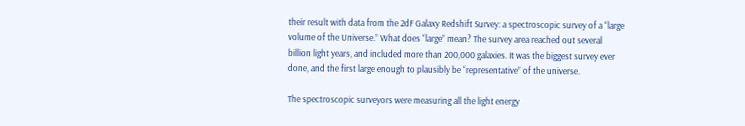their result with data from the 2dF Galaxy Redshift Survey: a spectroscopic survey of a “large volume of the Universe.” What does “large” mean? The survey area reached out several billion light years, and included more than 200,000 galaxies. It was the biggest survey ever done, and the first large enough to plausibly be “representative” of the universe.

The spectroscopic surveyors were measuring all the light energy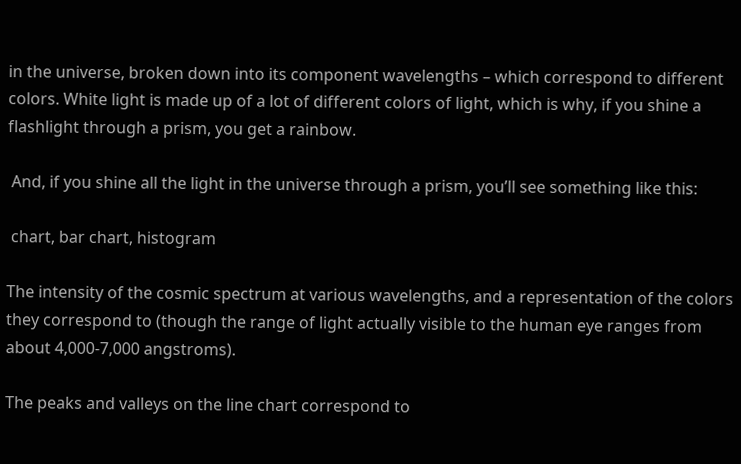in the universe, broken down into its component wavelengths – which correspond to different colors. White light is made up of a lot of different colors of light, which is why, if you shine a flashlight through a prism, you get a rainbow.

 And, if you shine all the light in the universe through a prism, you’ll see something like this:

 chart, bar chart, histogram

The intensity of the cosmic spectrum at various wavelengths, and a representation of the colors they correspond to (though the range of light actually visible to the human eye ranges from about 4,000-7,000 angstroms).

The peaks and valleys on the line chart correspond to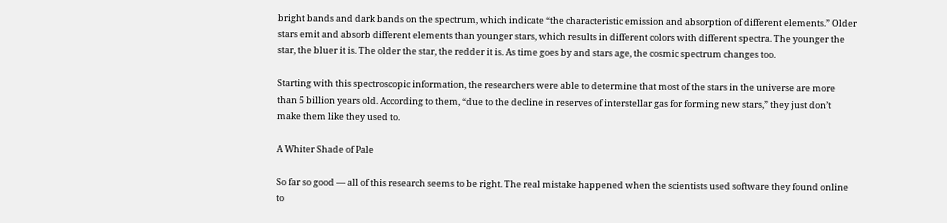bright bands and dark bands on the spectrum, which indicate “the characteristic emission and absorption of different elements.” Older stars emit and absorb different elements than younger stars, which results in different colors with different spectra. The younger the star, the bluer it is. The older the star, the redder it is. As time goes by and stars age, the cosmic spectrum changes too.

Starting with this spectroscopic information, the researchers were able to determine that most of the stars in the universe are more than 5 billion years old. According to them, “due to the decline in reserves of interstellar gas for forming new stars,” they just don’t make them like they used to.

A Whiter Shade of Pale

So far so good — all of this research seems to be right. The real mistake happened when the scientists used software they found online to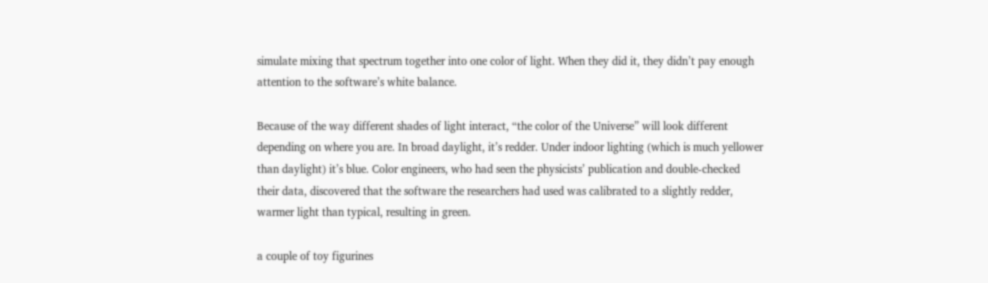simulate mixing that spectrum together into one color of light. When they did it, they didn’t pay enough attention to the software’s white balance.

Because of the way different shades of light interact, “the color of the Universe” will look different depending on where you are. In broad daylight, it’s redder. Under indoor lighting (which is much yellower than daylight) it’s blue. Color engineers, who had seen the physicists’ publication and double-checked their data, discovered that the software the researchers had used was calibrated to a slightly redder, warmer light than typical, resulting in green.

a couple of toy figurines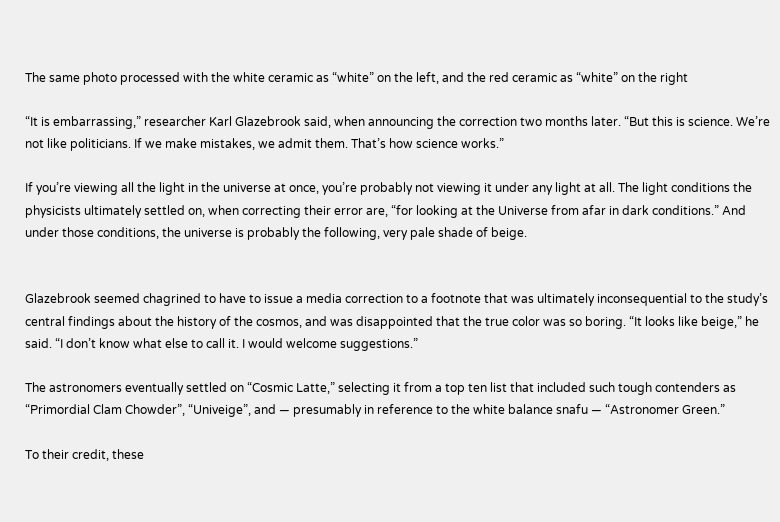The same photo processed with the white ceramic as “white” on the left, and the red ceramic as “white” on the right

“It is embarrassing,” researcher Karl Glazebrook said, when announcing the correction two months later. “But this is science. We’re not like politicians. If we make mistakes, we admit them. That’s how science works.”

If you’re viewing all the light in the universe at once, you’re probably not viewing it under any light at all. The light conditions the physicists ultimately settled on, when correcting their error are, “for looking at the Universe from afar in dark conditions.” And under those conditions, the universe is probably the following, very pale shade of beige.


Glazebrook seemed chagrined to have to issue a media correction to a footnote that was ultimately inconsequential to the study’s central findings about the history of the cosmos, and was disappointed that the true color was so boring. “It looks like beige,” he said. “I don’t know what else to call it. I would welcome suggestions.”

The astronomers eventually settled on “Cosmic Latte,” selecting it from a top ten list that included such tough contenders as “Primordial Clam Chowder”, “Univeige”, and — presumably in reference to the white balance snafu — “Astronomer Green.”

To their credit, these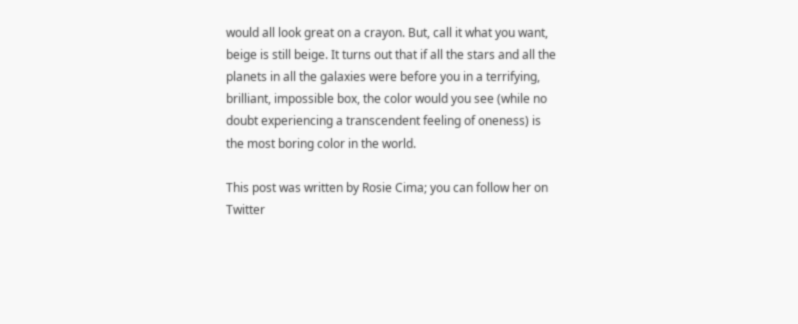would all look great on a crayon. But, call it what you want, beige is still beige. It turns out that if all the stars and all the planets in all the galaxies were before you in a terrifying, brilliant, impossible box, the color would you see (while no doubt experiencing a transcendent feeling of oneness) is the most boring color in the world.

This post was written by Rosie Cima; you can follow her on Twitter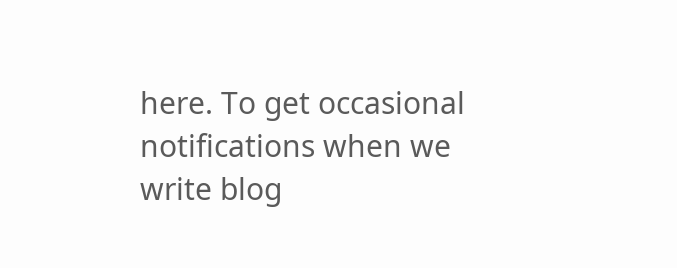here. To get occasional notifications when we write blog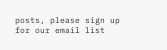posts, please sign up for our email list